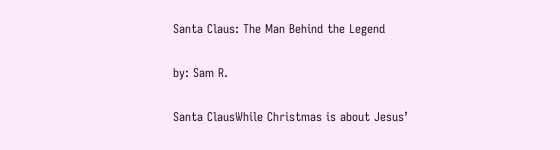Santa Claus: The Man Behind the Legend

by: Sam R.

Santa ClausWhile Christmas is about Jesus’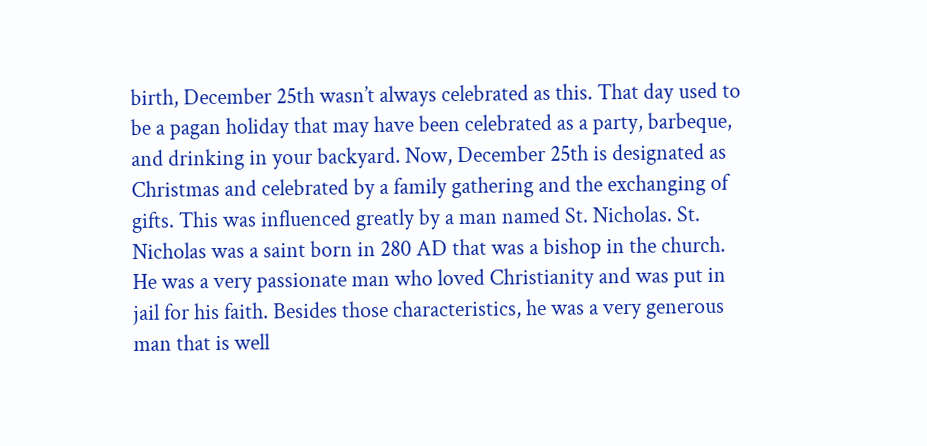birth, December 25th wasn’t always celebrated as this. That day used to be a pagan holiday that may have been celebrated as a party, barbeque, and drinking in your backyard. Now, December 25th is designated as Christmas and celebrated by a family gathering and the exchanging of gifts. This was influenced greatly by a man named St. Nicholas. St. Nicholas was a saint born in 280 AD that was a bishop in the church. He was a very passionate man who loved Christianity and was put in jail for his faith. Besides those characteristics, he was a very generous man that is well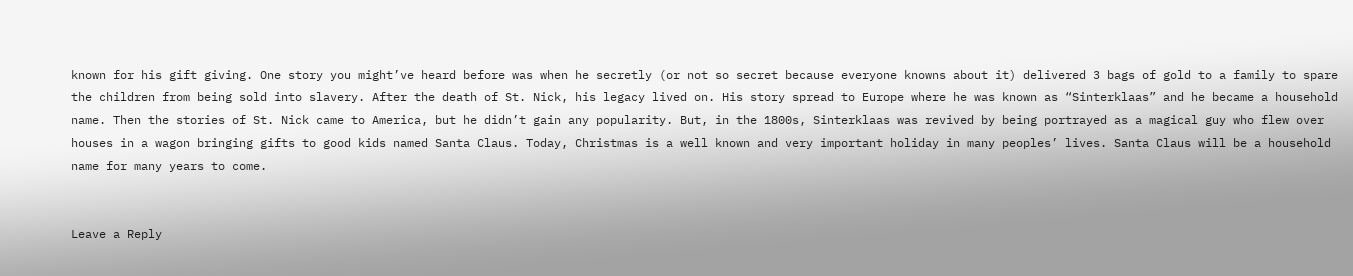known for his gift giving. One story you might’ve heard before was when he secretly (or not so secret because everyone knowns about it) delivered 3 bags of gold to a family to spare the children from being sold into slavery. After the death of St. Nick, his legacy lived on. His story spread to Europe where he was known as “Sinterklaas” and he became a household name. Then the stories of St. Nick came to America, but he didn’t gain any popularity. But, in the 1800s, Sinterklaas was revived by being portrayed as a magical guy who flew over houses in a wagon bringing gifts to good kids named Santa Claus. Today, Christmas is a well known and very important holiday in many peoples’ lives. Santa Claus will be a household name for many years to come.


Leave a Reply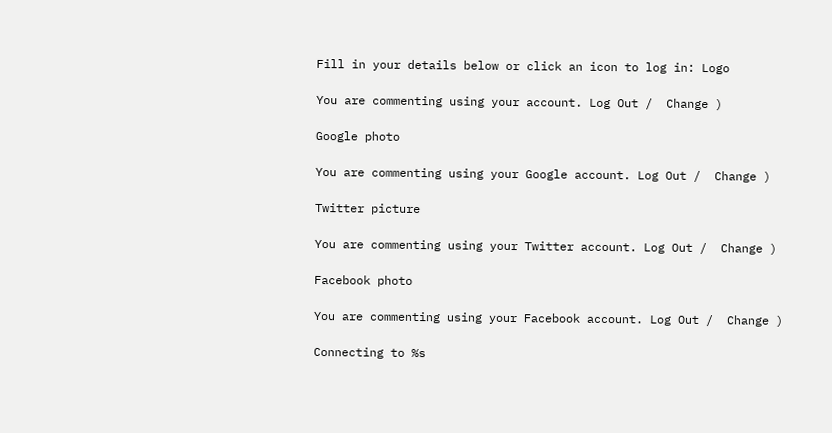Fill in your details below or click an icon to log in: Logo

You are commenting using your account. Log Out /  Change )

Google photo

You are commenting using your Google account. Log Out /  Change )

Twitter picture

You are commenting using your Twitter account. Log Out /  Change )

Facebook photo

You are commenting using your Facebook account. Log Out /  Change )

Connecting to %s